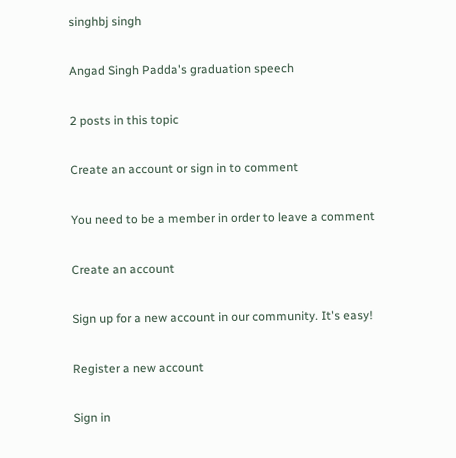singhbj singh

Angad Singh Padda's graduation speech

2 posts in this topic

Create an account or sign in to comment

You need to be a member in order to leave a comment

Create an account

Sign up for a new account in our community. It's easy!

Register a new account

Sign in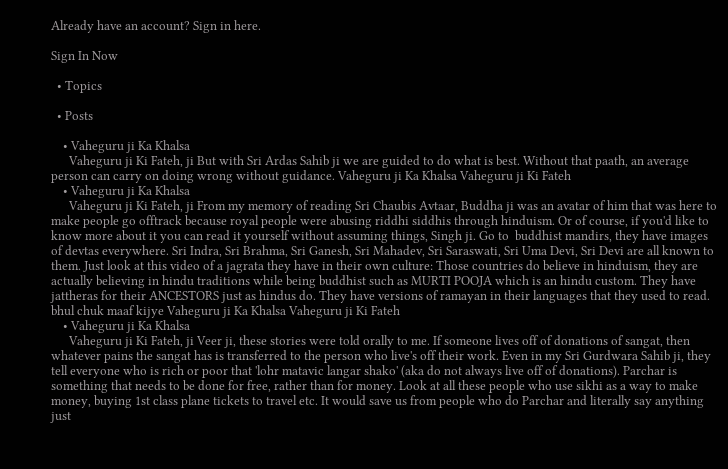Already have an account? Sign in here.

Sign In Now

  • Topics

  • Posts

    • Vaheguru ji Ka Khalsa
      Vaheguru ji Ki Fateh, ji But with Sri Ardas Sahib ji we are guided to do what is best. Without that paath, an average person can carry on doing wrong without guidance. Vaheguru ji Ka Khalsa Vaheguru ji Ki Fateh
    • Vaheguru ji Ka Khalsa
      Vaheguru ji Ki Fateh, ji From my memory of reading Sri Chaubis Avtaar, Buddha ji was an avatar of him that was here to make people go offtrack because royal people were abusing riddhi siddhis through hinduism. Or of course, if you'd like to know more about it you can read it yourself without assuming things, Singh ji. Go to  buddhist mandirs, they have images of devtas everywhere. Sri Indra, Sri Brahma, Sri Ganesh, Sri Mahadev, Sri Saraswati, Sri Uma Devi, Sri Devi are all known to them. Just look at this video of a jagrata they have in their own culture: Those countries do believe in hinduism, they are actually believing in hindu traditions while being buddhist such as MURTI POOJA which is an hindu custom. They have jattheras for their ANCESTORS just as hindus do. They have versions of ramayan in their languages that they used to read. bhul chuk maaf kijye Vaheguru ji Ka Khalsa Vaheguru ji Ki Fateh
    • Vaheguru ji Ka Khalsa
      Vaheguru ji Ki Fateh, ji Veer ji, these stories were told orally to me. If someone lives off of donations of sangat, then whatever pains the sangat has is transferred to the person who live's off their work. Even in my Sri Gurdwara Sahib ji, they tell everyone who is rich or poor that 'lohr matavic langar shako' (aka do not always live off of donations). Parchar is something that needs to be done for free, rather than for money. Look at all these people who use sikhi as a way to make money, buying 1st class plane tickets to travel etc. It would save us from people who do Parchar and literally say anything just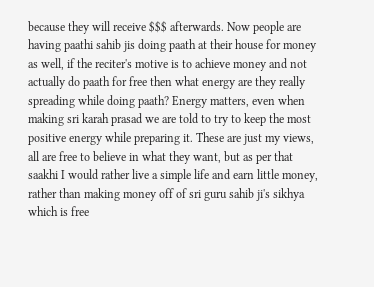because they will receive $$$ afterwards. Now people are having paathi sahib jis doing paath at their house for money as well, if the reciter's motive is to achieve money and not actually do paath for free then what energy are they really spreading while doing paath? Energy matters, even when making sri karah prasad we are told to try to keep the most positive energy while preparing it. These are just my views, all are free to believe in what they want, but as per that saakhi I would rather live a simple life and earn little money, rather than making money off of sri guru sahib ji's sikhya which is free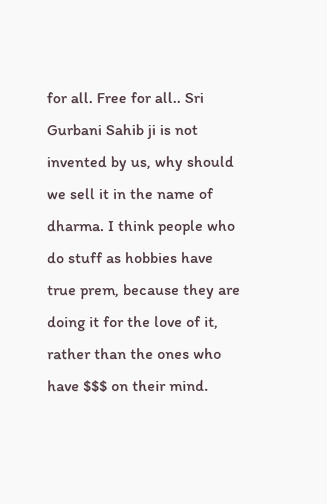for all. Free for all.. Sri Gurbani Sahib ji is not invented by us, why should we sell it in the name of dharma. I think people who do stuff as hobbies have true prem, because they are doing it for the love of it, rather than the ones who have $$$ on their mind.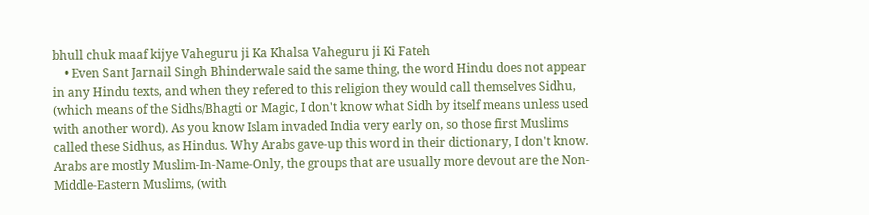bhull chuk maaf kijye Vaheguru ji Ka Khalsa Vaheguru ji Ki Fateh
    • Even Sant Jarnail Singh Bhinderwale said the same thing, the word Hindu does not appear in any Hindu texts, and when they refered to this religion they would call themselves Sidhu, (which means of the Sidhs/Bhagti or Magic, I don't know what Sidh by itself means unless used with another word). As you know Islam invaded India very early on, so those first Muslims called these Sidhus, as Hindus. Why Arabs gave-up this word in their dictionary, I don't know. Arabs are mostly Muslim-In-Name-Only, the groups that are usually more devout are the Non-Middle-Eastern Muslims, (with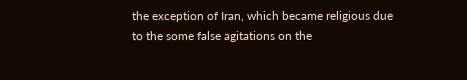the exception of Iran, which became religious due to the some false agitations on the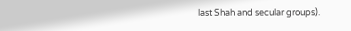last Shah and secular groups).